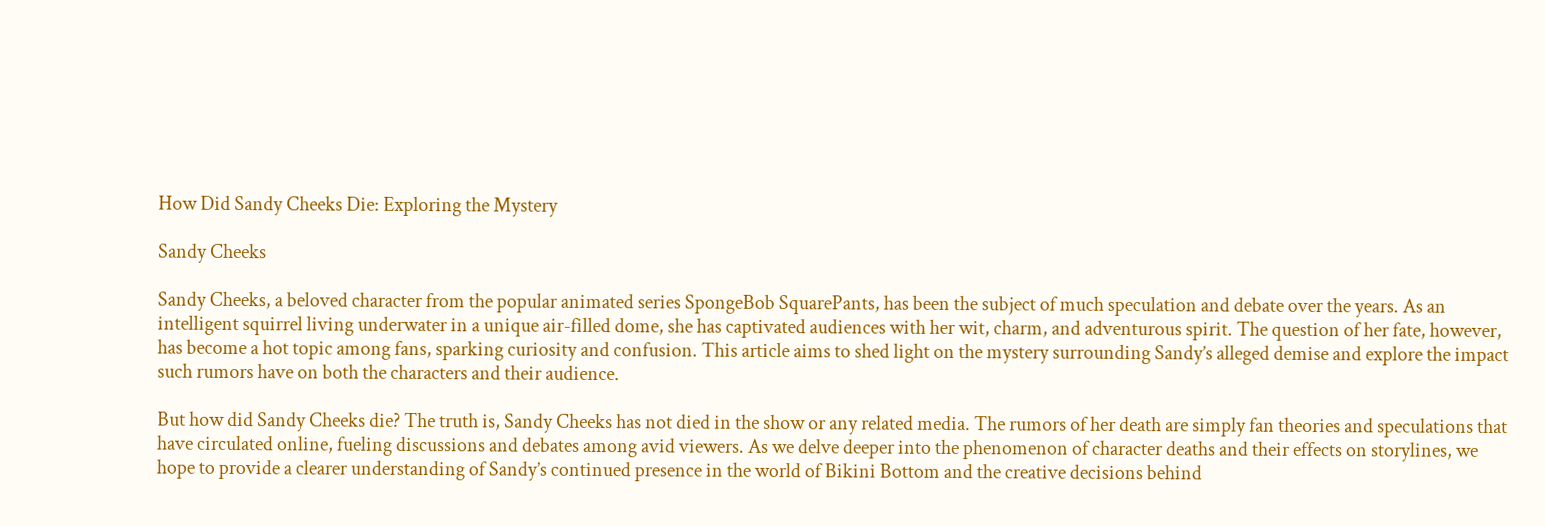How Did Sandy Cheeks Die: Exploring the Mystery

Sandy Cheeks

Sandy Cheeks, a beloved character from the popular animated series SpongeBob SquarePants, has been the subject of much speculation and debate over the years. As an intelligent squirrel living underwater in a unique air-filled dome, she has captivated audiences with her wit, charm, and adventurous spirit. The question of her fate, however, has become a hot topic among fans, sparking curiosity and confusion. This article aims to shed light on the mystery surrounding Sandy’s alleged demise and explore the impact such rumors have on both the characters and their audience.

But how did Sandy Cheeks die? The truth is, Sandy Cheeks has not died in the show or any related media. The rumors of her death are simply fan theories and speculations that have circulated online, fueling discussions and debates among avid viewers. As we delve deeper into the phenomenon of character deaths and their effects on storylines, we hope to provide a clearer understanding of Sandy’s continued presence in the world of Bikini Bottom and the creative decisions behind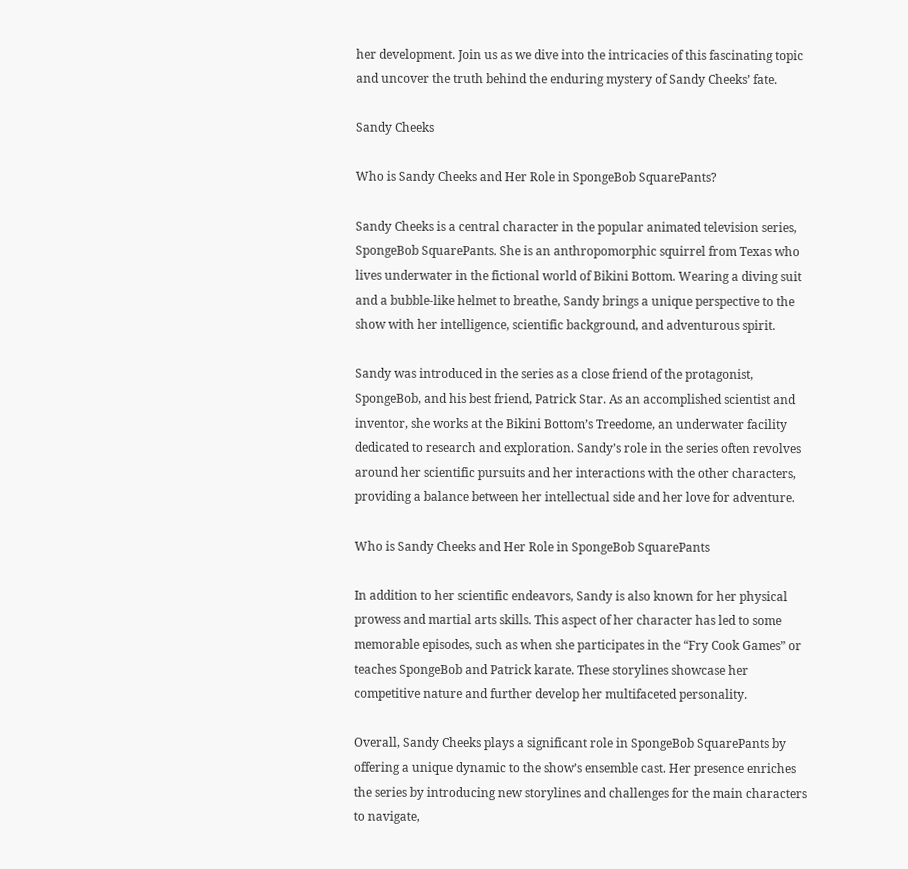her development. Join us as we dive into the intricacies of this fascinating topic and uncover the truth behind the enduring mystery of Sandy Cheeks’ fate.

Sandy Cheeks

Who is Sandy Cheeks and Her Role in SpongeBob SquarePants?

Sandy Cheeks is a central character in the popular animated television series, SpongeBob SquarePants. She is an anthropomorphic squirrel from Texas who lives underwater in the fictional world of Bikini Bottom. Wearing a diving suit and a bubble-like helmet to breathe, Sandy brings a unique perspective to the show with her intelligence, scientific background, and adventurous spirit.

Sandy was introduced in the series as a close friend of the protagonist, SpongeBob, and his best friend, Patrick Star. As an accomplished scientist and inventor, she works at the Bikini Bottom’s Treedome, an underwater facility dedicated to research and exploration. Sandy’s role in the series often revolves around her scientific pursuits and her interactions with the other characters, providing a balance between her intellectual side and her love for adventure.

Who is Sandy Cheeks and Her Role in SpongeBob SquarePants

In addition to her scientific endeavors, Sandy is also known for her physical prowess and martial arts skills. This aspect of her character has led to some memorable episodes, such as when she participates in the “Fry Cook Games” or teaches SpongeBob and Patrick karate. These storylines showcase her competitive nature and further develop her multifaceted personality.

Overall, Sandy Cheeks plays a significant role in SpongeBob SquarePants by offering a unique dynamic to the show’s ensemble cast. Her presence enriches the series by introducing new storylines and challenges for the main characters to navigate,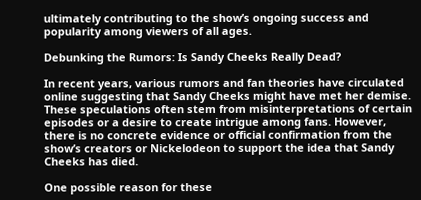ultimately contributing to the show’s ongoing success and popularity among viewers of all ages.

Debunking the Rumors: Is Sandy Cheeks Really Dead?

In recent years, various rumors and fan theories have circulated online suggesting that Sandy Cheeks might have met her demise. These speculations often stem from misinterpretations of certain episodes or a desire to create intrigue among fans. However, there is no concrete evidence or official confirmation from the show’s creators or Nickelodeon to support the idea that Sandy Cheeks has died.

One possible reason for these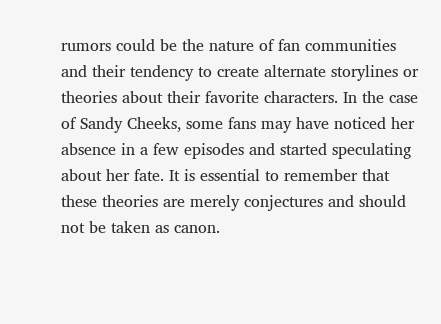rumors could be the nature of fan communities and their tendency to create alternate storylines or theories about their favorite characters. In the case of Sandy Cheeks, some fans may have noticed her absence in a few episodes and started speculating about her fate. It is essential to remember that these theories are merely conjectures and should not be taken as canon.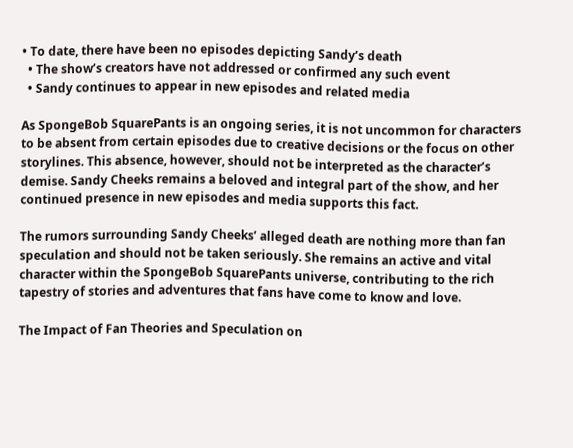• To date, there have been no episodes depicting Sandy’s death
  • The show’s creators have not addressed or confirmed any such event
  • Sandy continues to appear in new episodes and related media

As SpongeBob SquarePants is an ongoing series, it is not uncommon for characters to be absent from certain episodes due to creative decisions or the focus on other storylines. This absence, however, should not be interpreted as the character’s demise. Sandy Cheeks remains a beloved and integral part of the show, and her continued presence in new episodes and media supports this fact.

The rumors surrounding Sandy Cheeks’ alleged death are nothing more than fan speculation and should not be taken seriously. She remains an active and vital character within the SpongeBob SquarePants universe, contributing to the rich tapestry of stories and adventures that fans have come to know and love.

The Impact of Fan Theories and Speculation on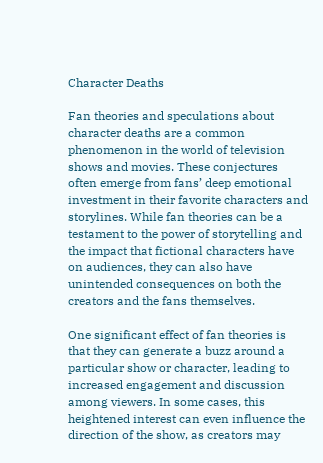Character Deaths

Fan theories and speculations about character deaths are a common phenomenon in the world of television shows and movies. These conjectures often emerge from fans’ deep emotional investment in their favorite characters and storylines. While fan theories can be a testament to the power of storytelling and the impact that fictional characters have on audiences, they can also have unintended consequences on both the creators and the fans themselves.

One significant effect of fan theories is that they can generate a buzz around a particular show or character, leading to increased engagement and discussion among viewers. In some cases, this heightened interest can even influence the direction of the show, as creators may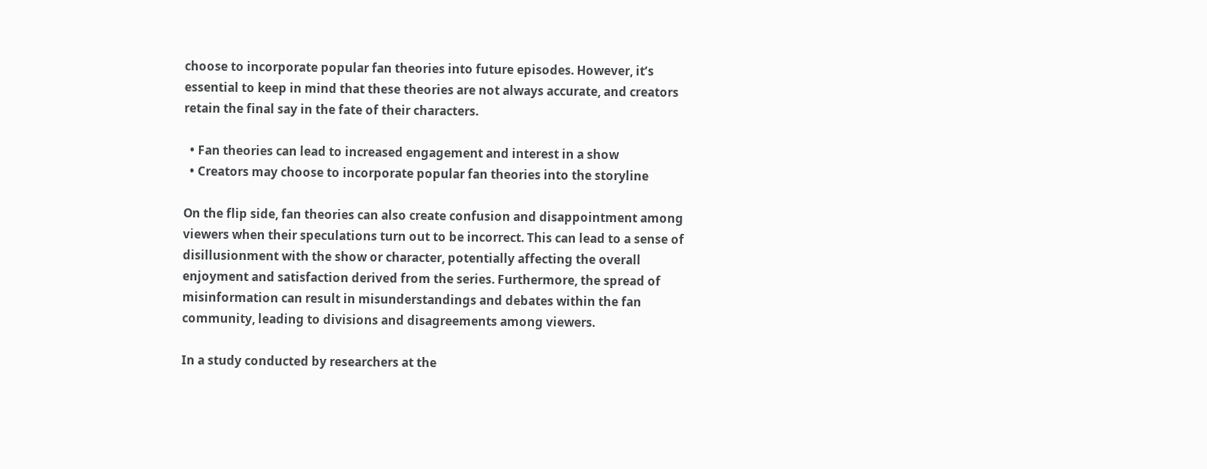choose to incorporate popular fan theories into future episodes. However, it’s essential to keep in mind that these theories are not always accurate, and creators retain the final say in the fate of their characters.

  • Fan theories can lead to increased engagement and interest in a show
  • Creators may choose to incorporate popular fan theories into the storyline

On the flip side, fan theories can also create confusion and disappointment among viewers when their speculations turn out to be incorrect. This can lead to a sense of disillusionment with the show or character, potentially affecting the overall enjoyment and satisfaction derived from the series. Furthermore, the spread of misinformation can result in misunderstandings and debates within the fan community, leading to divisions and disagreements among viewers.

In a study conducted by researchers at the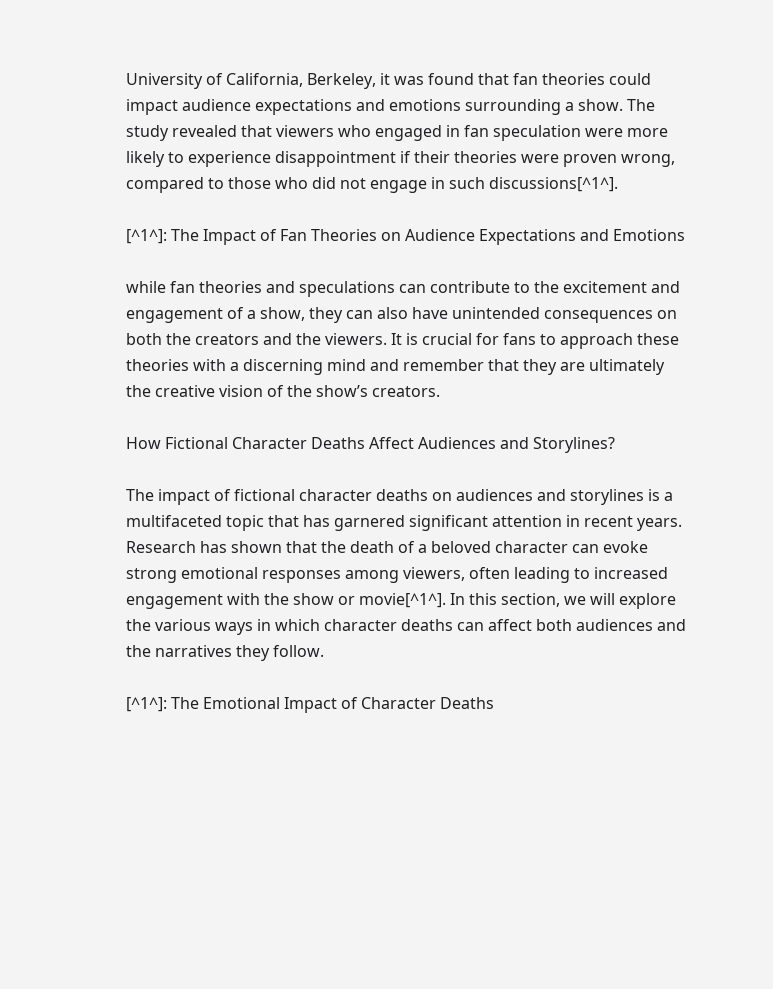University of California, Berkeley, it was found that fan theories could impact audience expectations and emotions surrounding a show. The study revealed that viewers who engaged in fan speculation were more likely to experience disappointment if their theories were proven wrong, compared to those who did not engage in such discussions[^1^].

[^1^]: The Impact of Fan Theories on Audience Expectations and Emotions

while fan theories and speculations can contribute to the excitement and engagement of a show, they can also have unintended consequences on both the creators and the viewers. It is crucial for fans to approach these theories with a discerning mind and remember that they are ultimately the creative vision of the show’s creators.

How Fictional Character Deaths Affect Audiences and Storylines?

The impact of fictional character deaths on audiences and storylines is a multifaceted topic that has garnered significant attention in recent years. Research has shown that the death of a beloved character can evoke strong emotional responses among viewers, often leading to increased engagement with the show or movie[^1^]. In this section, we will explore the various ways in which character deaths can affect both audiences and the narratives they follow.

[^1^]: The Emotional Impact of Character Deaths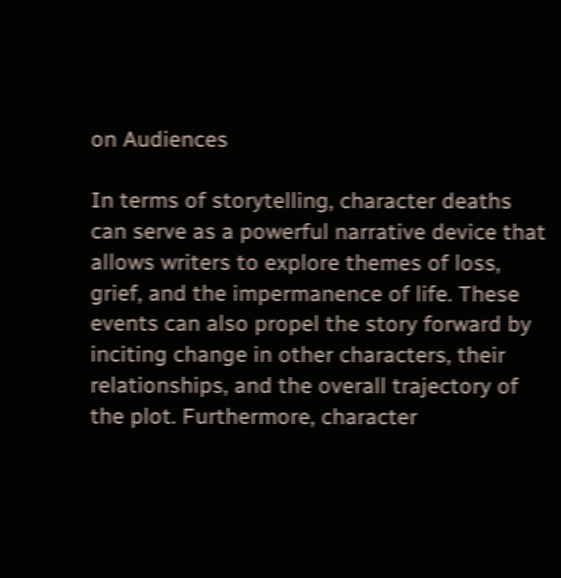on Audiences

In terms of storytelling, character deaths can serve as a powerful narrative device that allows writers to explore themes of loss, grief, and the impermanence of life. These events can also propel the story forward by inciting change in other characters, their relationships, and the overall trajectory of the plot. Furthermore, character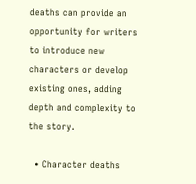deaths can provide an opportunity for writers to introduce new characters or develop existing ones, adding depth and complexity to the story.

  • Character deaths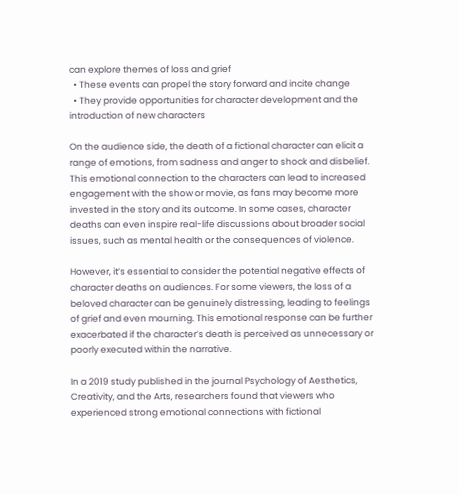can explore themes of loss and grief
  • These events can propel the story forward and incite change
  • They provide opportunities for character development and the introduction of new characters

On the audience side, the death of a fictional character can elicit a range of emotions, from sadness and anger to shock and disbelief. This emotional connection to the characters can lead to increased engagement with the show or movie, as fans may become more invested in the story and its outcome. In some cases, character deaths can even inspire real-life discussions about broader social issues, such as mental health or the consequences of violence.

However, it’s essential to consider the potential negative effects of character deaths on audiences. For some viewers, the loss of a beloved character can be genuinely distressing, leading to feelings of grief and even mourning. This emotional response can be further exacerbated if the character’s death is perceived as unnecessary or poorly executed within the narrative.

In a 2019 study published in the journal Psychology of Aesthetics, Creativity, and the Arts, researchers found that viewers who experienced strong emotional connections with fictional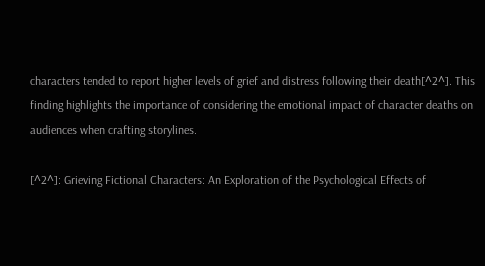characters tended to report higher levels of grief and distress following their death[^2^]. This finding highlights the importance of considering the emotional impact of character deaths on audiences when crafting storylines.

[^2^]: Grieving Fictional Characters: An Exploration of the Psychological Effects of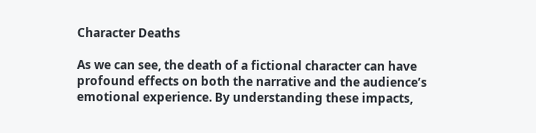Character Deaths

As we can see, the death of a fictional character can have profound effects on both the narrative and the audience’s emotional experience. By understanding these impacts,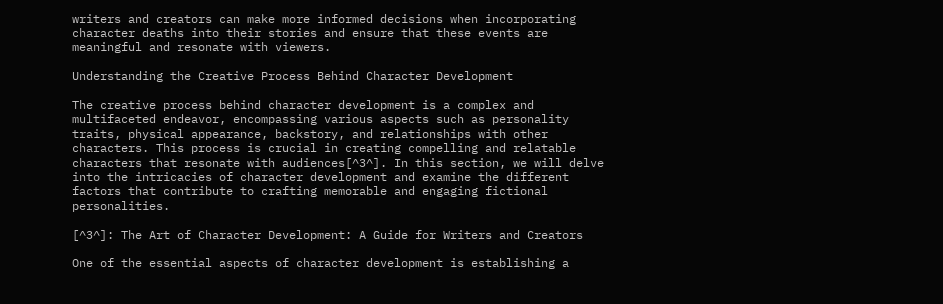writers and creators can make more informed decisions when incorporating character deaths into their stories and ensure that these events are meaningful and resonate with viewers.

Understanding the Creative Process Behind Character Development

The creative process behind character development is a complex and multifaceted endeavor, encompassing various aspects such as personality traits, physical appearance, backstory, and relationships with other characters. This process is crucial in creating compelling and relatable characters that resonate with audiences[^3^]. In this section, we will delve into the intricacies of character development and examine the different factors that contribute to crafting memorable and engaging fictional personalities.

[^3^]: The Art of Character Development: A Guide for Writers and Creators

One of the essential aspects of character development is establishing a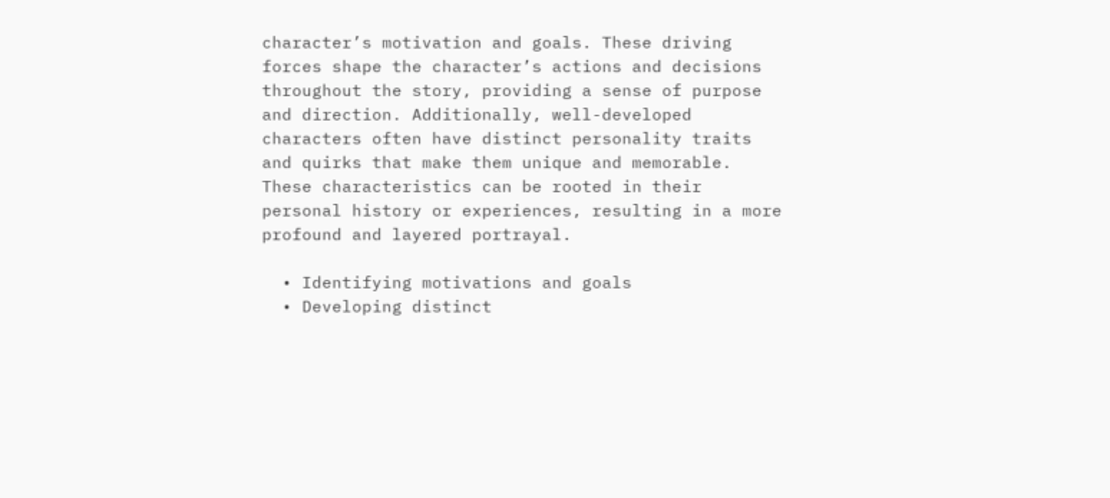character’s motivation and goals. These driving forces shape the character’s actions and decisions throughout the story, providing a sense of purpose and direction. Additionally, well-developed characters often have distinct personality traits and quirks that make them unique and memorable. These characteristics can be rooted in their personal history or experiences, resulting in a more profound and layered portrayal.

  • Identifying motivations and goals
  • Developing distinct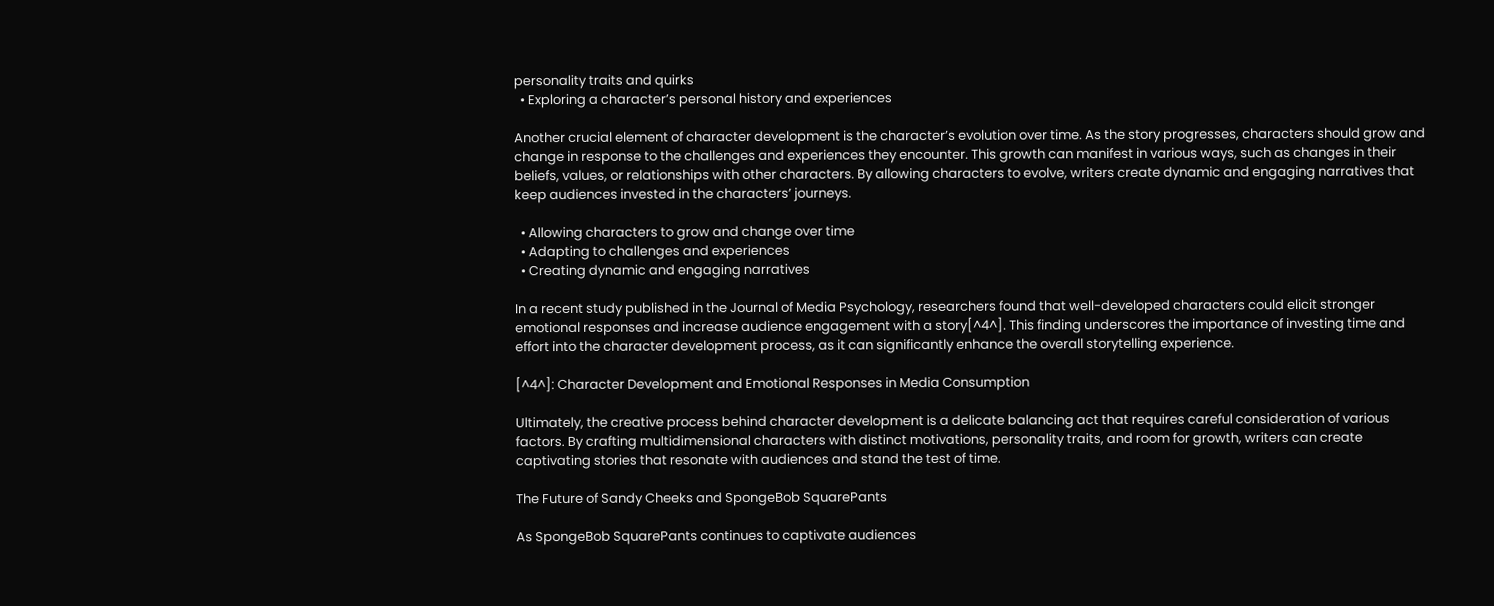personality traits and quirks
  • Exploring a character’s personal history and experiences

Another crucial element of character development is the character’s evolution over time. As the story progresses, characters should grow and change in response to the challenges and experiences they encounter. This growth can manifest in various ways, such as changes in their beliefs, values, or relationships with other characters. By allowing characters to evolve, writers create dynamic and engaging narratives that keep audiences invested in the characters’ journeys.

  • Allowing characters to grow and change over time
  • Adapting to challenges and experiences
  • Creating dynamic and engaging narratives

In a recent study published in the Journal of Media Psychology, researchers found that well-developed characters could elicit stronger emotional responses and increase audience engagement with a story[^4^]. This finding underscores the importance of investing time and effort into the character development process, as it can significantly enhance the overall storytelling experience.

[^4^]: Character Development and Emotional Responses in Media Consumption

Ultimately, the creative process behind character development is a delicate balancing act that requires careful consideration of various factors. By crafting multidimensional characters with distinct motivations, personality traits, and room for growth, writers can create captivating stories that resonate with audiences and stand the test of time.

The Future of Sandy Cheeks and SpongeBob SquarePants

As SpongeBob SquarePants continues to captivate audiences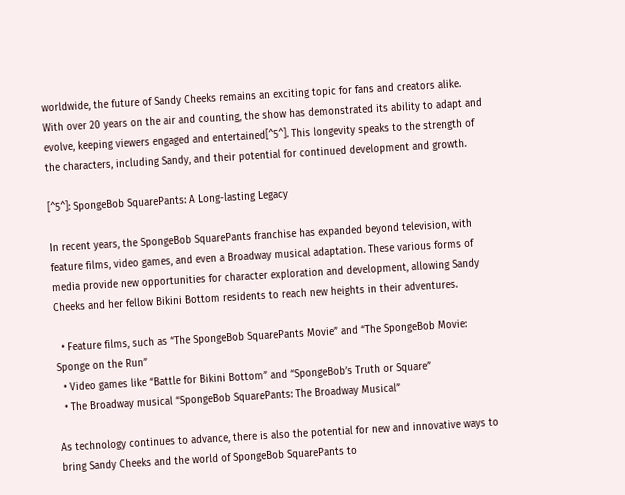worldwide, the future of Sandy Cheeks remains an exciting topic for fans and creators alike. With over 20 years on the air and counting, the show has demonstrated its ability to adapt and evolve, keeping viewers engaged and entertained[^5^]. This longevity speaks to the strength of the characters, including Sandy, and their potential for continued development and growth.

[^5^]: SpongeBob SquarePants: A Long-lasting Legacy

In recent years, the SpongeBob SquarePants franchise has expanded beyond television, with feature films, video games, and even a Broadway musical adaptation. These various forms of media provide new opportunities for character exploration and development, allowing Sandy Cheeks and her fellow Bikini Bottom residents to reach new heights in their adventures.

  • Feature films, such as “The SpongeBob SquarePants Movie” and “The SpongeBob Movie: Sponge on the Run”
  • Video games like “Battle for Bikini Bottom” and “SpongeBob’s Truth or Square”
  • The Broadway musical “SpongeBob SquarePants: The Broadway Musical”

As technology continues to advance, there is also the potential for new and innovative ways to bring Sandy Cheeks and the world of SpongeBob SquarePants to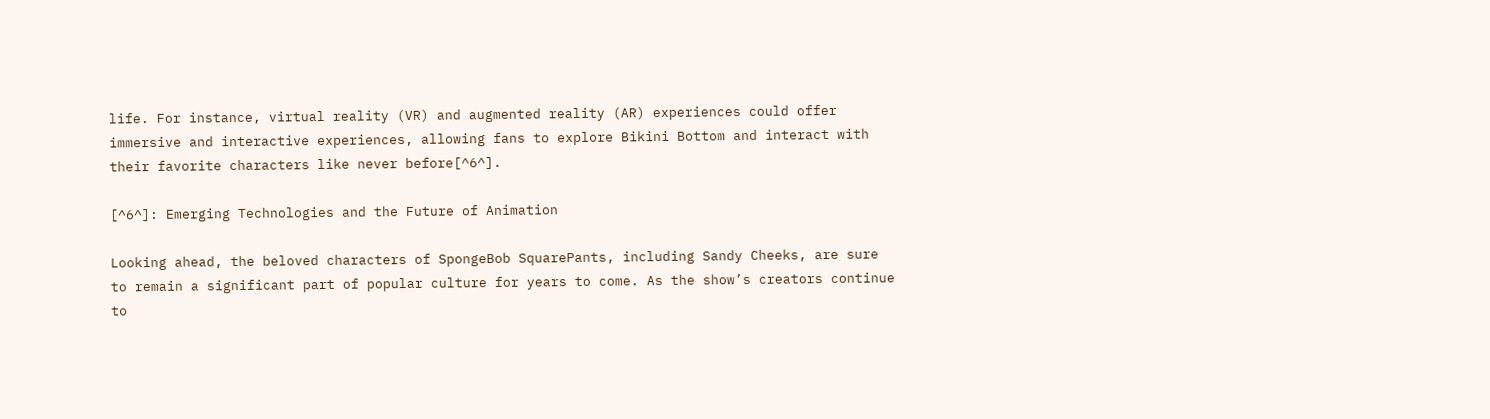life. For instance, virtual reality (VR) and augmented reality (AR) experiences could offer immersive and interactive experiences, allowing fans to explore Bikini Bottom and interact with their favorite characters like never before[^6^].

[^6^]: Emerging Technologies and the Future of Animation

Looking ahead, the beloved characters of SpongeBob SquarePants, including Sandy Cheeks, are sure to remain a significant part of popular culture for years to come. As the show’s creators continue to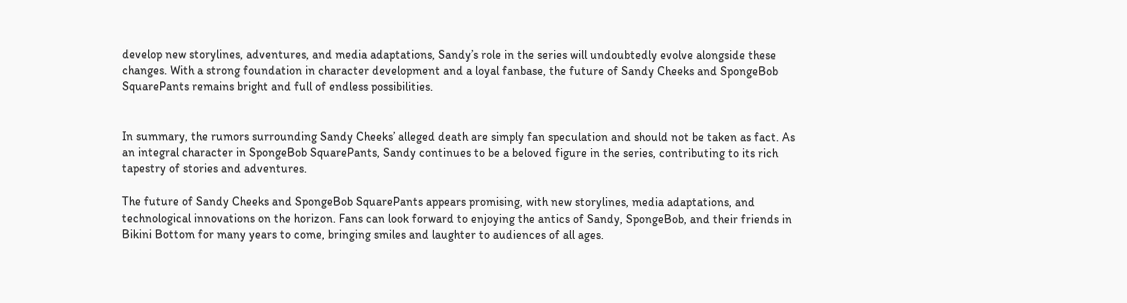develop new storylines, adventures, and media adaptations, Sandy’s role in the series will undoubtedly evolve alongside these changes. With a strong foundation in character development and a loyal fanbase, the future of Sandy Cheeks and SpongeBob SquarePants remains bright and full of endless possibilities.


In summary, the rumors surrounding Sandy Cheeks’ alleged death are simply fan speculation and should not be taken as fact. As an integral character in SpongeBob SquarePants, Sandy continues to be a beloved figure in the series, contributing to its rich tapestry of stories and adventures.

The future of Sandy Cheeks and SpongeBob SquarePants appears promising, with new storylines, media adaptations, and technological innovations on the horizon. Fans can look forward to enjoying the antics of Sandy, SpongeBob, and their friends in Bikini Bottom for many years to come, bringing smiles and laughter to audiences of all ages.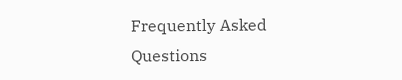Frequently Asked Questions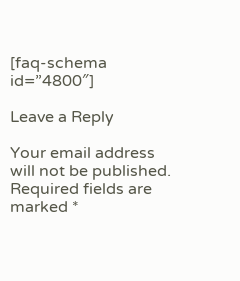[faq-schema id=”4800″]

Leave a Reply

Your email address will not be published. Required fields are marked *